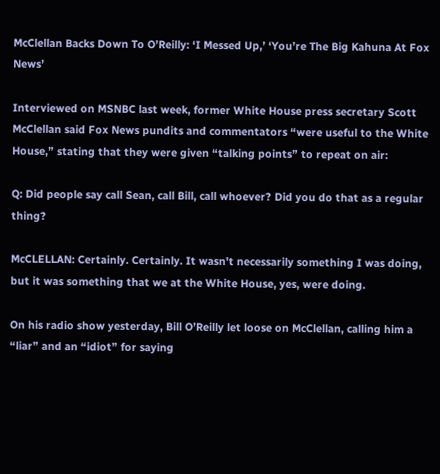McClellan Backs Down To O’Reilly: ‘I Messed Up,’ ‘You’re The Big Kahuna At Fox News’

Interviewed on MSNBC last week, former White House press secretary Scott McClellan said Fox News pundits and commentators “were useful to the White House,” stating that they were given “talking points” to repeat on air:

Q: Did people say call Sean, call Bill, call whoever? Did you do that as a regular thing?

McCLELLAN: Certainly. Certainly. It wasn’t necessarily something I was doing, but it was something that we at the White House, yes, were doing.

On his radio show yesterday, Bill O’Reilly let loose on McClellan, calling him a “liar” and an “idiot” for saying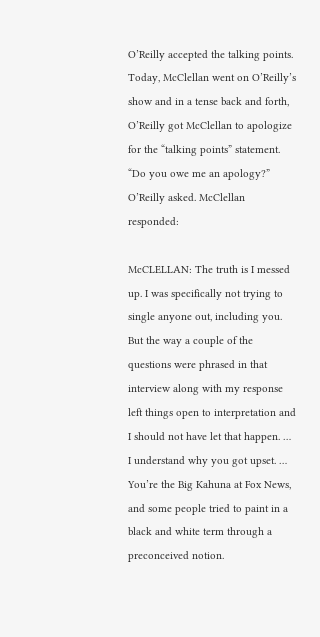O’Reilly accepted the talking points. Today, McClellan went on O’Reilly’s show and in a tense back and forth, O’Reilly got McClellan to apologize for the “talking points” statement. “Do you owe me an apology?” O’Reilly asked. McClellan responded:

McCLELLAN: The truth is I messed up. I was specifically not trying to single anyone out, including you. But the way a couple of the questions were phrased in that interview along with my response left things open to interpretation and I should not have let that happen. … I understand why you got upset. … You’re the Big Kahuna at Fox News, and some people tried to paint in a black and white term through a preconceived notion.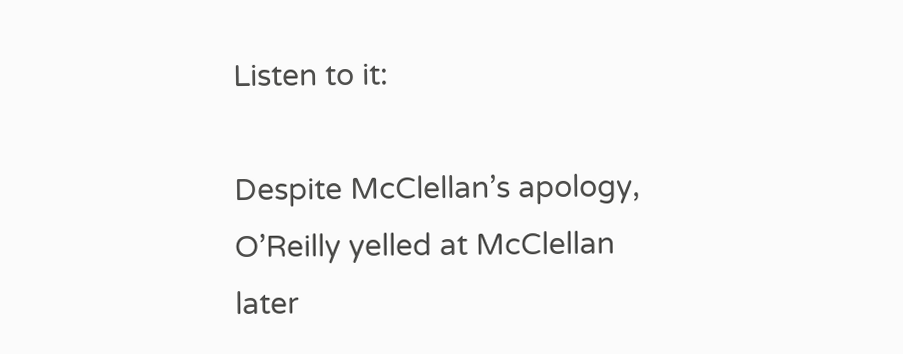Listen to it:

Despite McClellan’s apology, O’Reilly yelled at McClellan later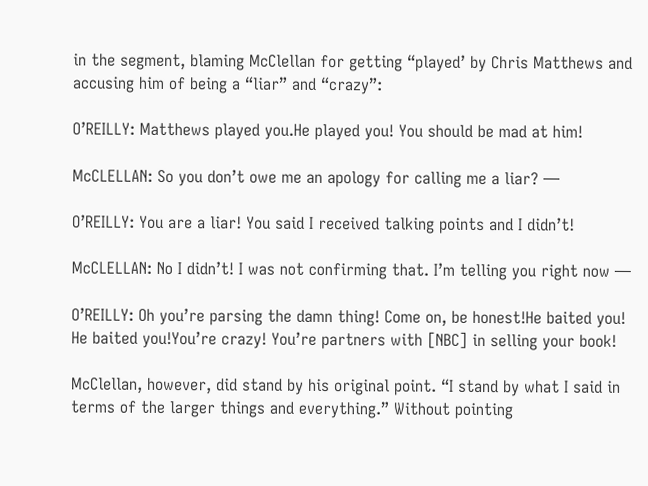in the segment, blaming McClellan for getting “played’ by Chris Matthews and accusing him of being a “liar” and “crazy”:

O’REILLY: Matthews played you.He played you! You should be mad at him!

McCLELLAN: So you don’t owe me an apology for calling me a liar? —

O’REILLY: You are a liar! You said I received talking points and I didn’t!

McCLELLAN: No I didn’t! I was not confirming that. I’m telling you right now —

O’REILLY: Oh you’re parsing the damn thing! Come on, be honest!He baited you! He baited you!You’re crazy! You’re partners with [NBC] in selling your book!

McClellan, however, did stand by his original point. “I stand by what I said in terms of the larger things and everything.” Without pointing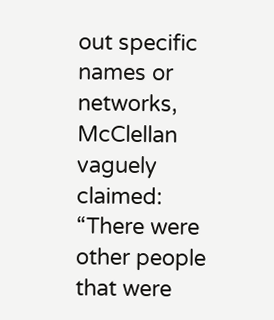out specific names or networks, McClellan vaguely claimed: “There were other people that were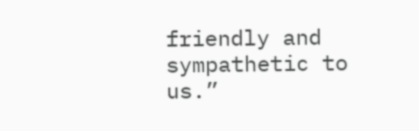friendly and sympathetic to us.”